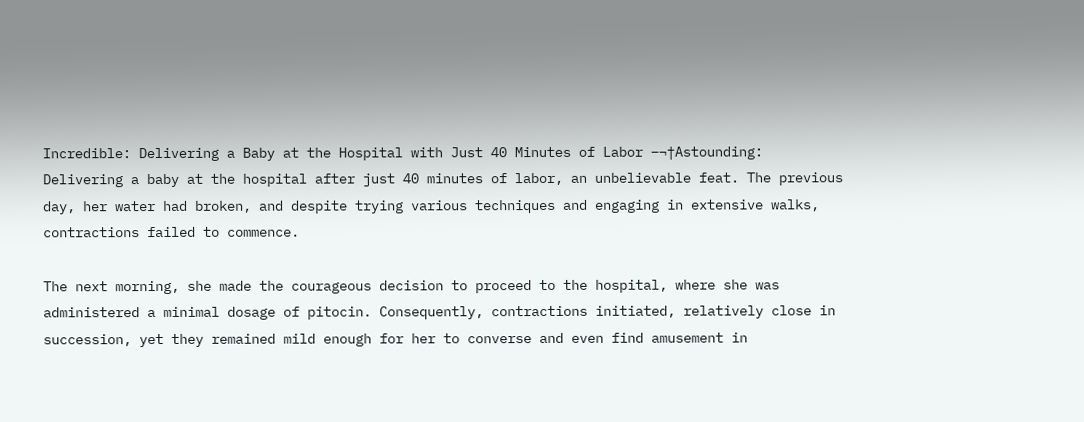Incredible: Delivering a Baby at the Hospital with Just 40 Minutes of Labor –¬†Astounding: Delivering a baby at the hospital after just 40 minutes of labor, an unbelievable feat. The previous day, her water had broken, and despite trying various techniques and engaging in extensive walks, contractions failed to commence.

The next morning, she made the courageous decision to proceed to the hospital, where she was administered a minimal dosage of pitocin. Consequently, contractions initiated, relatively close in succession, yet they remained mild enough for her to converse and even find amusement in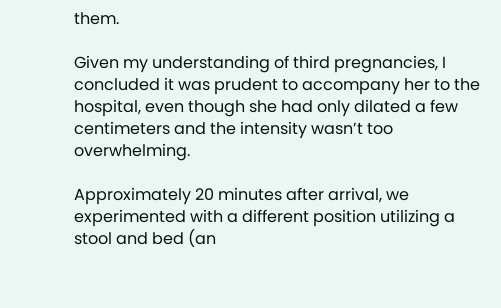them.

Given my understanding of third pregnancies, I concluded it was prudent to accompany her to the hospital, even though she had only dilated a few centimeters and the intensity wasn’t too overwhelming.

Approximately 20 minutes after arrival, we experimented with a different position utilizing a stool and bed (an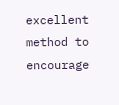excellent method to encourage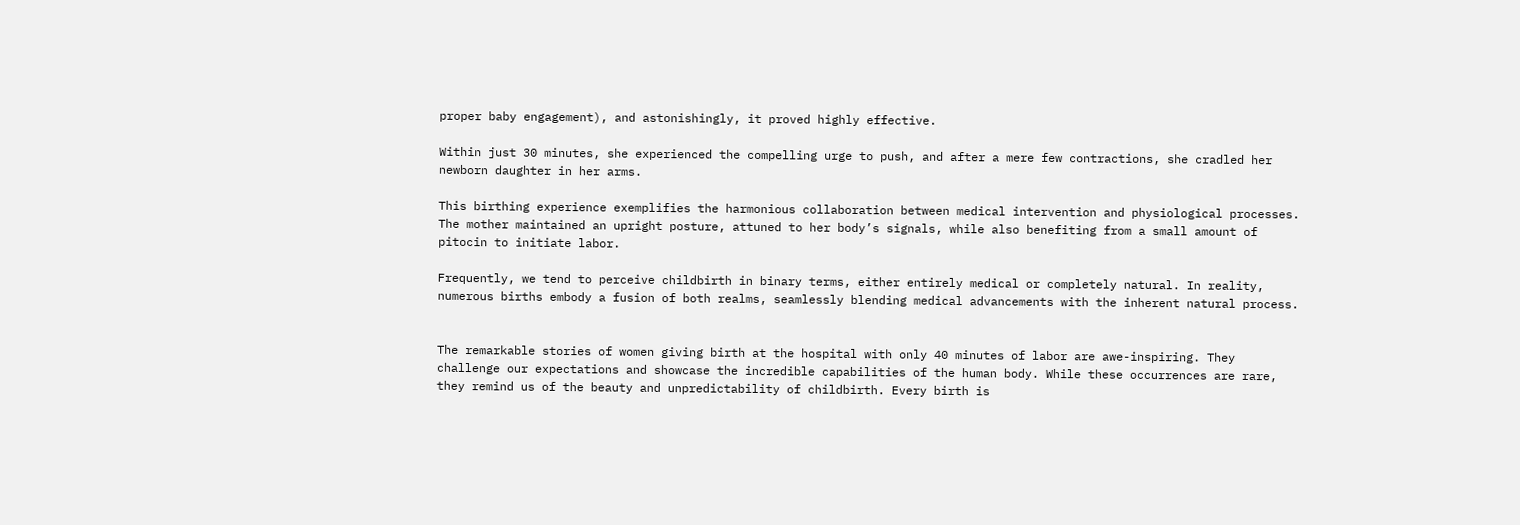proper baby engagement), and astonishingly, it proved highly effective.

Within just 30 minutes, she experienced the compelling urge to push, and after a mere few contractions, she cradled her newborn daughter in her arms.

This birthing experience exemplifies the harmonious collaboration between medical intervention and physiological processes. The mother maintained an upright posture, attuned to her body’s signals, while also benefiting from a small amount of pitocin to initiate labor.

Frequently, we tend to perceive childbirth in binary terms, either entirely medical or completely natural. In reality, numerous births embody a fusion of both realms, seamlessly blending medical advancements with the inherent natural process.


The remarkable stories of women giving birth at the hospital with only 40 minutes of labor are awe-inspiring. They challenge our expectations and showcase the incredible capabilities of the human body. While these occurrences are rare, they remind us of the beauty and unpredictability of childbirth. Every birth is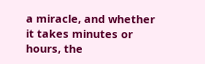a miracle, and whether it takes minutes or hours, the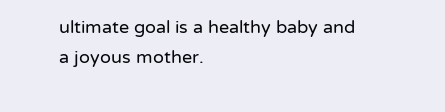ultimate goal is a healthy baby and a joyous mother.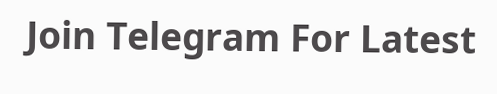Join Telegram For Latest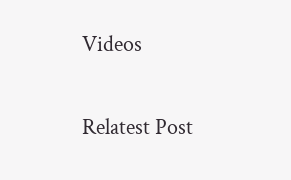Videos

Relatest Post